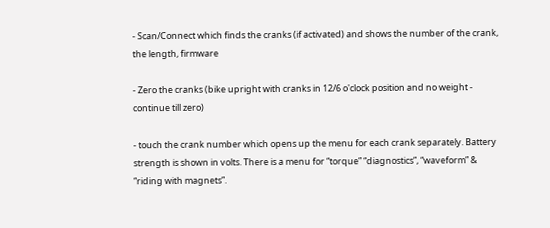- Scan/Connect which finds the cranks (if activated) and shows the number of the crank, the length, firmware

- Zero the cranks (bike upright with cranks in 12/6 o'clock position and no weight - continue till zero)

- touch the crank number which opens up the menu for each crank separately. Battery strength is shown in volts. There is a menu for “torque” “diagnostics”, “waveform” & “riding with magnets”.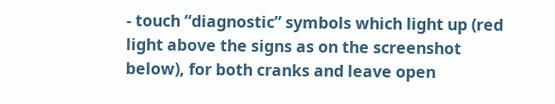- touch “diagnostic” symbols which light up (red light above the signs as on the screenshot below), for both cranks and leave open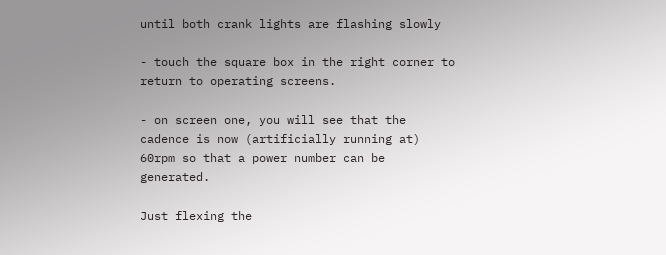until both crank lights are flashing slowly

- touch the square box in the right corner to return to operating screens.

- on screen one, you will see that the cadence is now (artificially running at) 60rpm so that a power number can be generated.

Just flexing the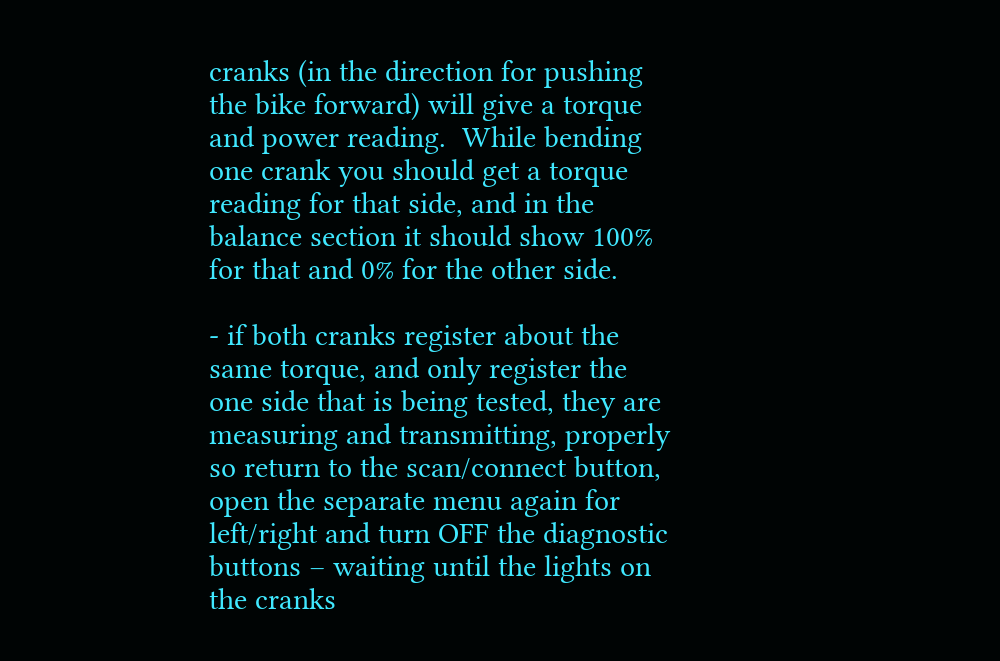cranks (in the direction for pushing the bike forward) will give a torque and power reading.  While bending one crank you should get a torque reading for that side, and in the balance section it should show 100% for that and 0% for the other side.

- if both cranks register about the same torque, and only register the one side that is being tested, they are measuring and transmitting, properly so return to the scan/connect button, open the separate menu again for left/right and turn OFF the diagnostic buttons – waiting until the lights on the cranks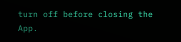turn off before closing the App.